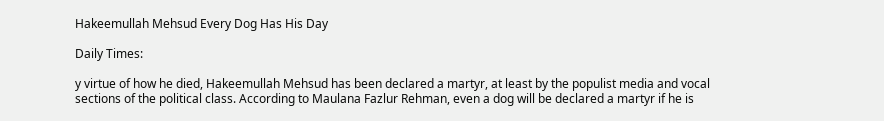Hakeemullah Mehsud Every Dog Has His Day

Daily Times:

y virtue of how he died, Hakeemullah Mehsud has been declared a martyr, at least by the populist media and vocal sections of the political class. According to Maulana Fazlur Rehman, even a dog will be declared a martyr if he is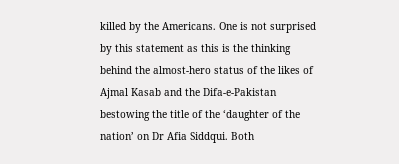killed by the Americans. One is not surprised by this statement as this is the thinking behind the almost-hero status of the likes of Ajmal Kasab and the Difa-e-Pakistan bestowing the title of the ‘daughter of the nation’ on Dr Afia Siddqui. Both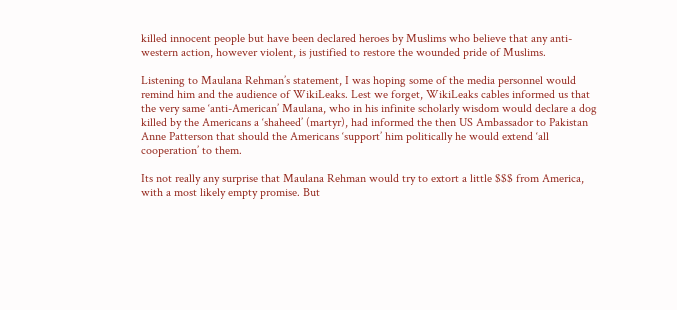killed innocent people but have been declared heroes by Muslims who believe that any anti-western action, however violent, is justified to restore the wounded pride of Muslims.

Listening to Maulana Rehman’s statement, I was hoping some of the media personnel would remind him and the audience of WikiLeaks. Lest we forget, WikiLeaks cables informed us that the very same ‘anti-American’ Maulana, who in his infinite scholarly wisdom would declare a dog killed by the Americans a ‘shaheed’ (martyr), had informed the then US Ambassador to Pakistan Anne Patterson that should the Americans ‘support’ him politically he would extend ‘all cooperation’ to them.

Its not really any surprise that Maulana Rehman would try to extort a little $$$ from America, with a most likely empty promise. But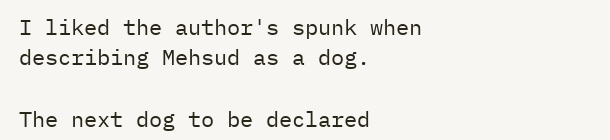I liked the author's spunk when describing Mehsud as a dog.

The next dog to be declared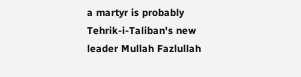a martyr is probably Tehrik-i-Taliban's new leader Mullah Fazlullah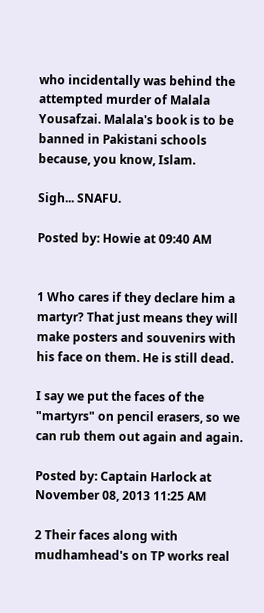who incidentally was behind the attempted murder of Malala Yousafzai. Malala's book is to be banned in Pakistani schools because, you know, Islam.

Sigh... SNAFU.

Posted by: Howie at 09:40 AM


1 Who cares if they declare him a martyr? That just means they will make posters and souvenirs with his face on them. He is still dead.

I say we put the faces of the "martyrs" on pencil erasers, so we can rub them out again and again.

Posted by: Captain Harlock at November 08, 2013 11:25 AM

2 Their faces along with mudhamhead's on TP works real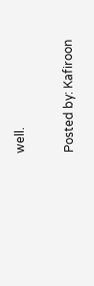well.

Posted by: Kafiroon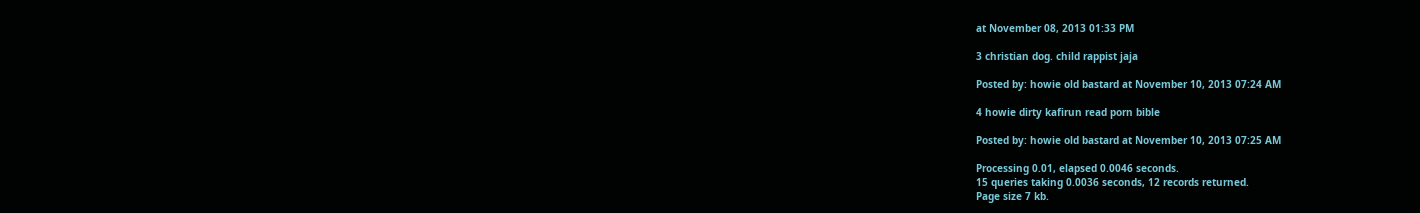at November 08, 2013 01:33 PM

3 christian dog. child rappist jaja

Posted by: howie old bastard at November 10, 2013 07:24 AM

4 howie dirty kafirun read porn bible

Posted by: howie old bastard at November 10, 2013 07:25 AM

Processing 0.01, elapsed 0.0046 seconds.
15 queries taking 0.0036 seconds, 12 records returned.
Page size 7 kb.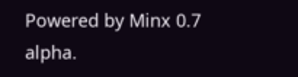Powered by Minx 0.7 alpha.